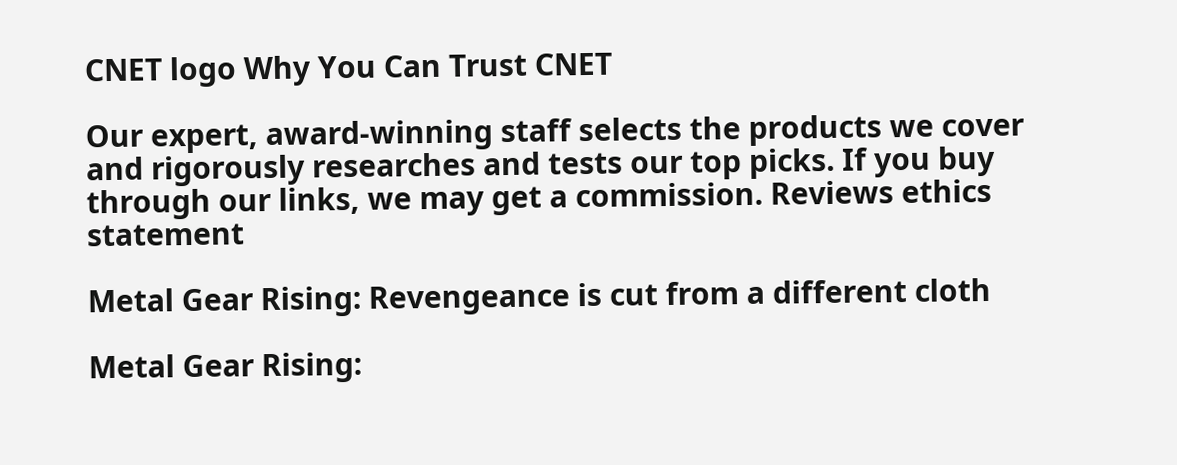CNET logo Why You Can Trust CNET

Our expert, award-winning staff selects the products we cover and rigorously researches and tests our top picks. If you buy through our links, we may get a commission. Reviews ethics statement

Metal Gear Rising: Revengeance is cut from a different cloth

Metal Gear Rising: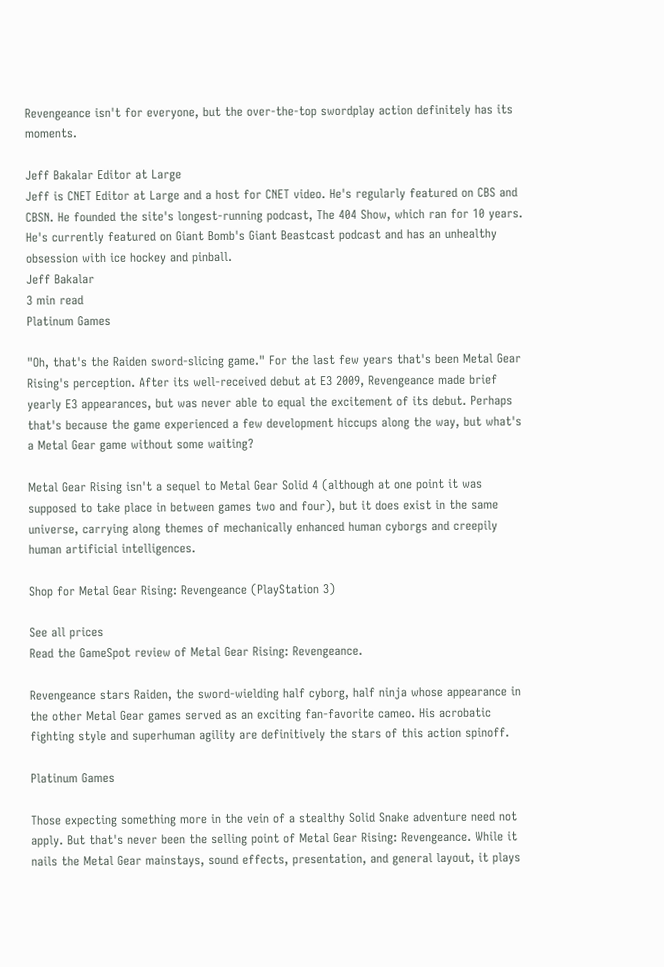Revengeance isn't for everyone, but the over-the-top swordplay action definitely has its moments.

Jeff Bakalar Editor at Large
Jeff is CNET Editor at Large and a host for CNET video. He's regularly featured on CBS and CBSN. He founded the site's longest-running podcast, The 404 Show, which ran for 10 years. He's currently featured on Giant Bomb's Giant Beastcast podcast and has an unhealthy obsession with ice hockey and pinball.
Jeff Bakalar
3 min read
Platinum Games

"Oh, that's the Raiden sword-slicing game." For the last few years that's been Metal Gear Rising's perception. After its well-received debut at E3 2009, Revengeance made brief yearly E3 appearances, but was never able to equal the excitement of its debut. Perhaps that's because the game experienced a few development hiccups along the way, but what's a Metal Gear game without some waiting?

Metal Gear Rising isn't a sequel to Metal Gear Solid 4 (although at one point it was supposed to take place in between games two and four), but it does exist in the same universe, carrying along themes of mechanically enhanced human cyborgs and creepily human artificial intelligences.

Shop for Metal Gear Rising: Revengeance (PlayStation 3)

See all prices
Read the GameSpot review of Metal Gear Rising: Revengeance.

Revengeance stars Raiden, the sword-wielding half cyborg, half ninja whose appearance in the other Metal Gear games served as an exciting fan-favorite cameo. His acrobatic fighting style and superhuman agility are definitively the stars of this action spinoff.

Platinum Games

Those expecting something more in the vein of a stealthy Solid Snake adventure need not apply. But that's never been the selling point of Metal Gear Rising: Revengeance. While it nails the Metal Gear mainstays, sound effects, presentation, and general layout, it plays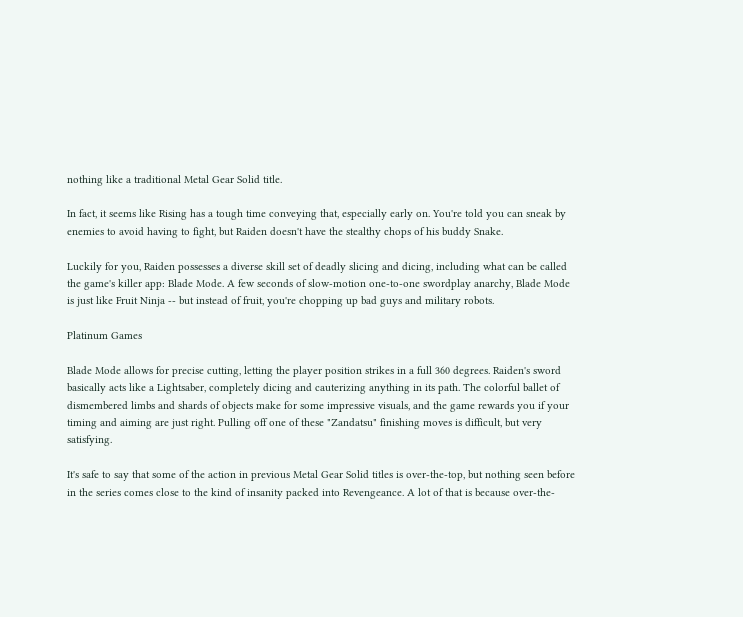nothing like a traditional Metal Gear Solid title.

In fact, it seems like Rising has a tough time conveying that, especially early on. You're told you can sneak by enemies to avoid having to fight, but Raiden doesn't have the stealthy chops of his buddy Snake.

Luckily for you, Raiden possesses a diverse skill set of deadly slicing and dicing, including what can be called the game's killer app: Blade Mode. A few seconds of slow-motion one-to-one swordplay anarchy, Blade Mode is just like Fruit Ninja -- but instead of fruit, you're chopping up bad guys and military robots.

Platinum Games

Blade Mode allows for precise cutting, letting the player position strikes in a full 360 degrees. Raiden's sword basically acts like a Lightsaber, completely dicing and cauterizing anything in its path. The colorful ballet of dismembered limbs and shards of objects make for some impressive visuals, and the game rewards you if your timing and aiming are just right. Pulling off one of these "Zandatsu" finishing moves is difficult, but very satisfying.

It's safe to say that some of the action in previous Metal Gear Solid titles is over-the-top, but nothing seen before in the series comes close to the kind of insanity packed into Revengeance. A lot of that is because over-the-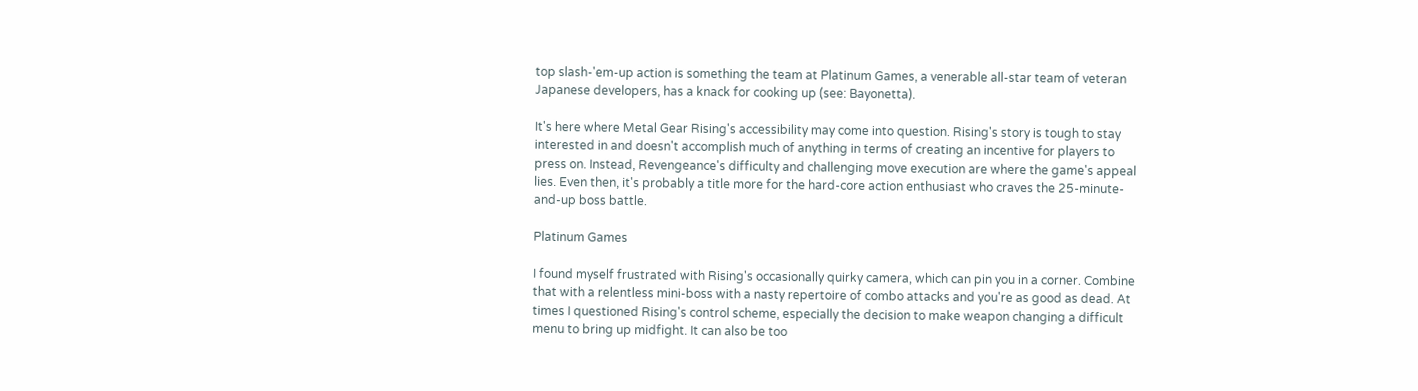top slash-'em-up action is something the team at Platinum Games, a venerable all-star team of veteran Japanese developers, has a knack for cooking up (see: Bayonetta).

It's here where Metal Gear Rising's accessibility may come into question. Rising's story is tough to stay interested in and doesn't accomplish much of anything in terms of creating an incentive for players to press on. Instead, Revengeance's difficulty and challenging move execution are where the game's appeal lies. Even then, it's probably a title more for the hard-core action enthusiast who craves the 25-minute-and-up boss battle.

Platinum Games

I found myself frustrated with Rising's occasionally quirky camera, which can pin you in a corner. Combine that with a relentless mini-boss with a nasty repertoire of combo attacks and you're as good as dead. At times I questioned Rising's control scheme, especially the decision to make weapon changing a difficult menu to bring up midfight. It can also be too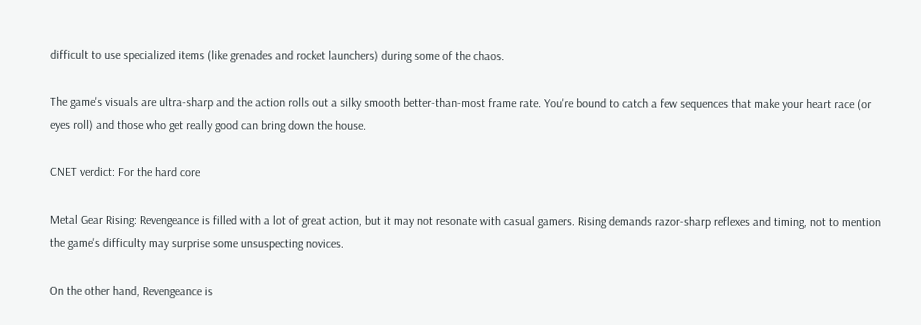difficult to use specialized items (like grenades and rocket launchers) during some of the chaos.

The game's visuals are ultra-sharp and the action rolls out a silky smooth better-than-most frame rate. You're bound to catch a few sequences that make your heart race (or eyes roll) and those who get really good can bring down the house.

CNET verdict: For the hard core

Metal Gear Rising: Revengeance is filled with a lot of great action, but it may not resonate with casual gamers. Rising demands razor-sharp reflexes and timing, not to mention the game's difficulty may surprise some unsuspecting novices.

On the other hand, Revengeance is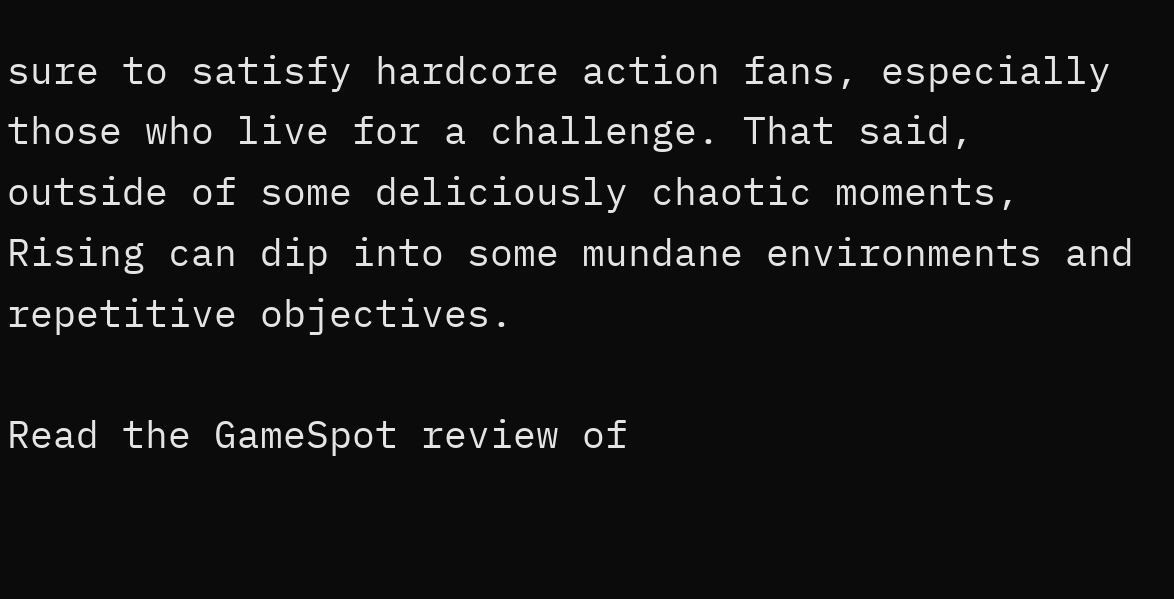sure to satisfy hardcore action fans, especially those who live for a challenge. That said, outside of some deliciously chaotic moments, Rising can dip into some mundane environments and repetitive objectives.

Read the GameSpot review of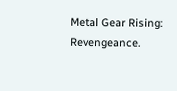Metal Gear Rising: Revengeance.